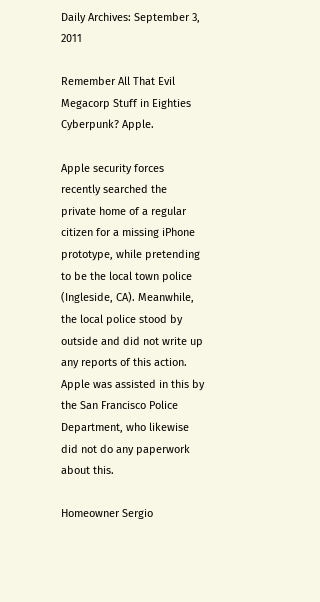Daily Archives: September 3, 2011

Remember All That Evil Megacorp Stuff in Eighties Cyberpunk? Apple.

Apple security forces recently searched the private home of a regular citizen for a missing iPhone prototype, while pretending to be the local town police (Ingleside, CA). Meanwhile, the local police stood by outside and did not write up any reports of this action. Apple was assisted in this by the San Francisco Police Department, who likewise did not do any paperwork about this.

Homeowner Sergio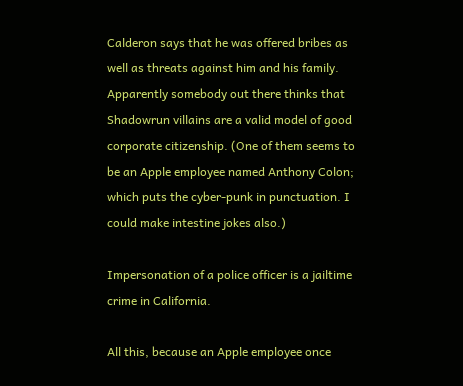Calderon says that he was offered bribes as well as threats against him and his family. Apparently somebody out there thinks that Shadowrun villains are a valid model of good corporate citizenship. (One of them seems to be an Apple employee named Anthony Colon; which puts the cyber-punk in punctuation. I could make intestine jokes also.)

Impersonation of a police officer is a jailtime crime in California.

All this, because an Apple employee once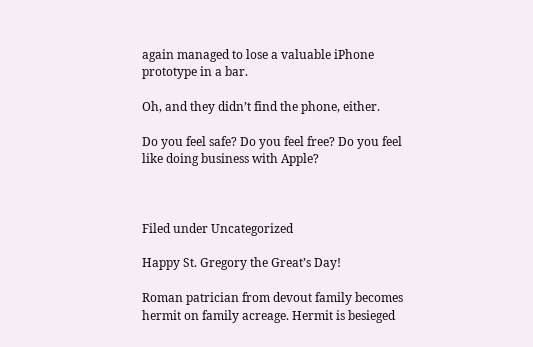again managed to lose a valuable iPhone prototype in a bar.

Oh, and they didn’t find the phone, either.

Do you feel safe? Do you feel free? Do you feel like doing business with Apple?



Filed under Uncategorized

Happy St. Gregory the Great’s Day!

Roman patrician from devout family becomes hermit on family acreage. Hermit is besieged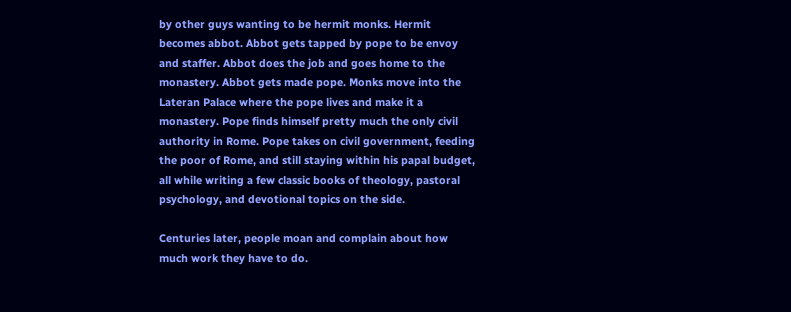by other guys wanting to be hermit monks. Hermit becomes abbot. Abbot gets tapped by pope to be envoy and staffer. Abbot does the job and goes home to the monastery. Abbot gets made pope. Monks move into the Lateran Palace where the pope lives and make it a monastery. Pope finds himself pretty much the only civil authority in Rome. Pope takes on civil government, feeding the poor of Rome, and still staying within his papal budget, all while writing a few classic books of theology, pastoral psychology, and devotional topics on the side.

Centuries later, people moan and complain about how much work they have to do.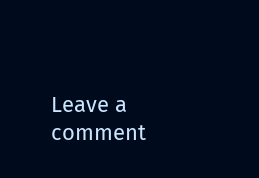Leave a comment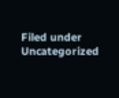Filed under Uncategorized